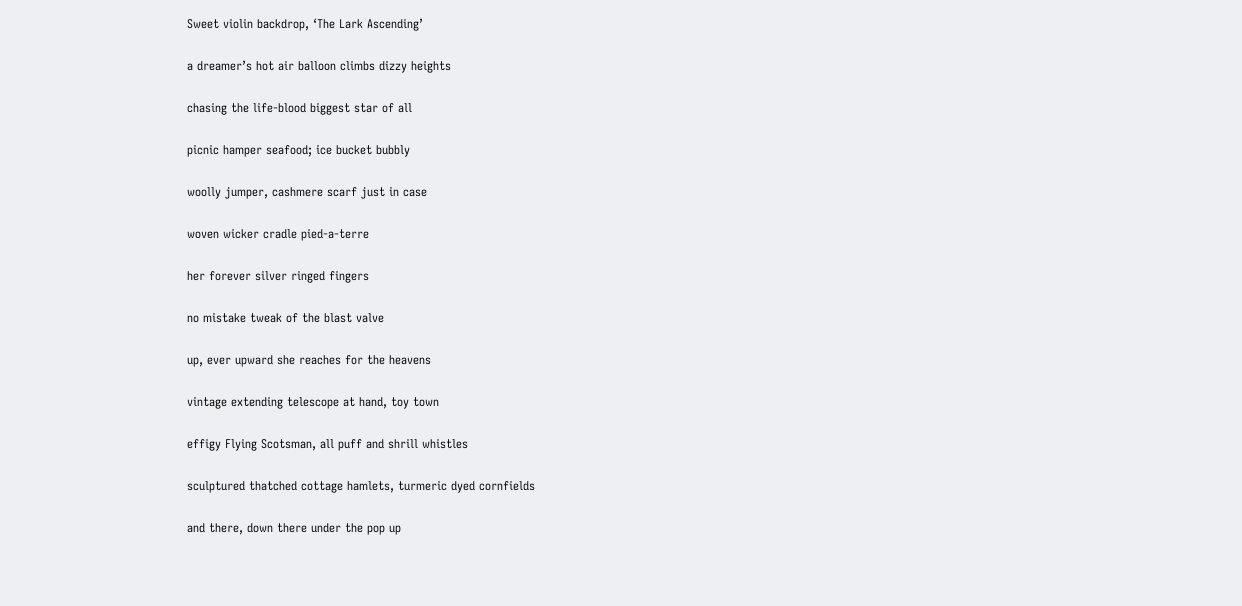Sweet violin backdrop, ‘The Lark Ascending’

a dreamer’s hot air balloon climbs dizzy heights

chasing the life-blood biggest star of all

picnic hamper seafood; ice bucket bubbly

woolly jumper, cashmere scarf just in case

woven wicker cradle pied-a-terre

her forever silver ringed fingers

no mistake tweak of the blast valve

up, ever upward she reaches for the heavens

vintage extending telescope at hand, toy town

effigy Flying Scotsman, all puff and shrill whistles

sculptured thatched cottage hamlets, turmeric dyed cornfields

and there, down there under the pop up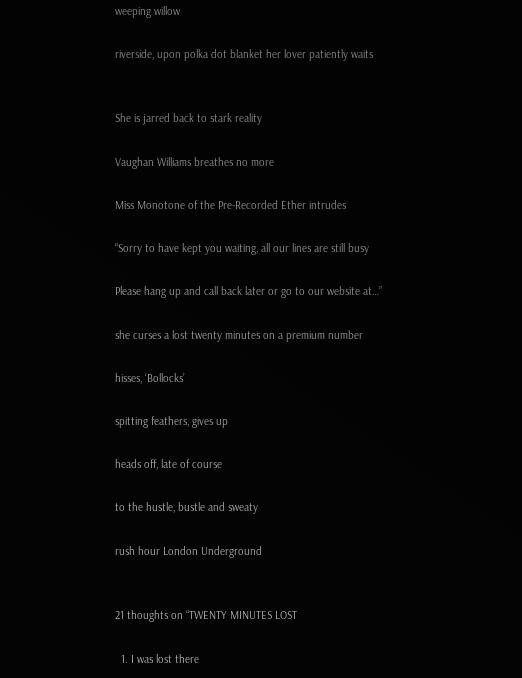weeping willow

riverside, upon polka dot blanket her lover patiently waits


She is jarred back to stark reality

Vaughan Williams breathes no more

Miss Monotone of the Pre-Recorded Ether intrudes

“Sorry to have kept you waiting, all our lines are still busy

Please hang up and call back later or go to our website at…”

she curses a lost twenty minutes on a premium number

hisses, ‘Bollocks’

spitting feathers, gives up

heads off, late of course

to the hustle, bustle and sweaty

rush hour London Underground


21 thoughts on “TWENTY MINUTES LOST

  1. I was lost there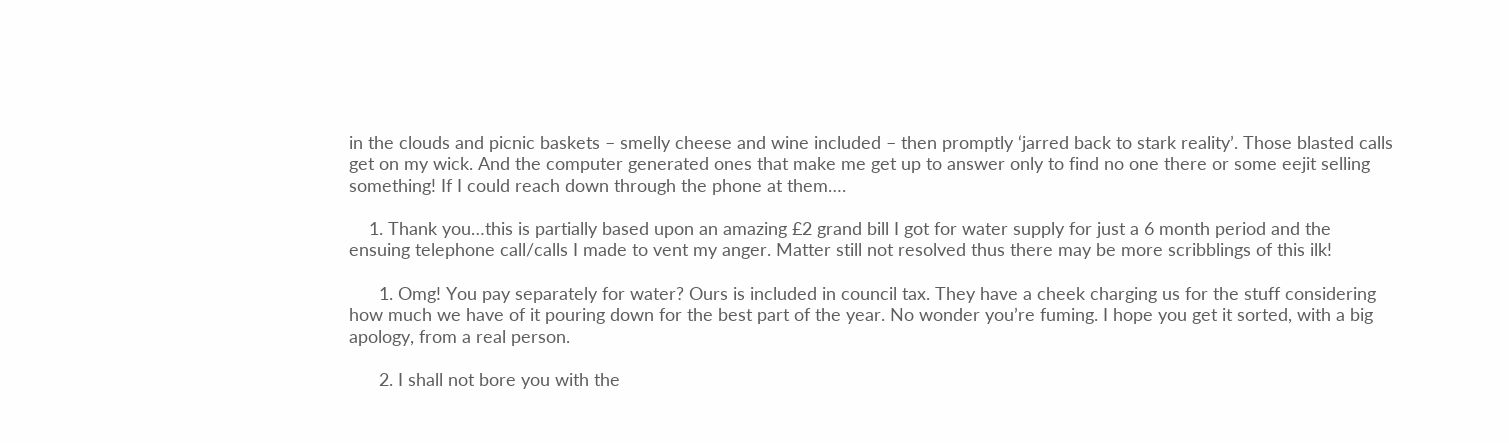in the clouds and picnic baskets – smelly cheese and wine included – then promptly ‘jarred back to stark reality’. Those blasted calls get on my wick. And the computer generated ones that make me get up to answer only to find no one there or some eejit selling something! If I could reach down through the phone at them….

    1. Thank you…this is partially based upon an amazing £2 grand bill I got for water supply for just a 6 month period and the ensuing telephone call/calls I made to vent my anger. Matter still not resolved thus there may be more scribblings of this ilk!

      1. Omg! You pay separately for water? Ours is included in council tax. They have a cheek charging us for the stuff considering how much we have of it pouring down for the best part of the year. No wonder you’re fuming. I hope you get it sorted, with a big apology, from a real person.

      2. I shall not bore you with the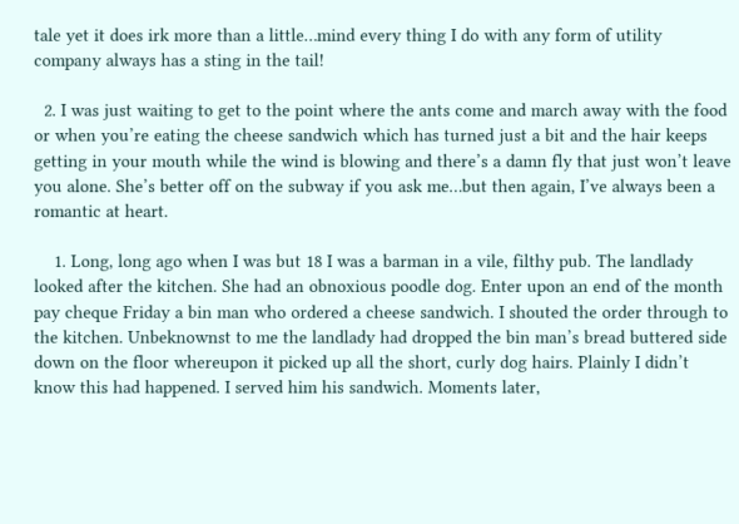tale yet it does irk more than a little…mind every thing I do with any form of utility company always has a sting in the tail!

  2. I was just waiting to get to the point where the ants come and march away with the food or when you’re eating the cheese sandwich which has turned just a bit and the hair keeps getting in your mouth while the wind is blowing and there’s a damn fly that just won’t leave you alone. She’s better off on the subway if you ask me…but then again, I’ve always been a romantic at heart.

    1. Long, long ago when I was but 18 I was a barman in a vile, filthy pub. The landlady looked after the kitchen. She had an obnoxious poodle dog. Enter upon an end of the month pay cheque Friday a bin man who ordered a cheese sandwich. I shouted the order through to the kitchen. Unbeknownst to me the landlady had dropped the bin man’s bread buttered side down on the floor whereupon it picked up all the short, curly dog hairs. Plainly I didn’t know this had happened. I served him his sandwich. Moments later,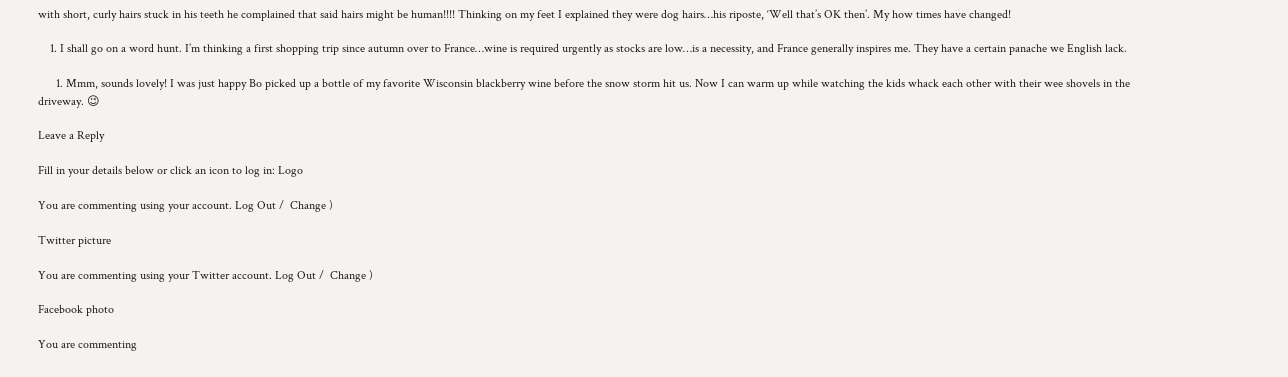with short, curly hairs stuck in his teeth he complained that said hairs might be human!!!! Thinking on my feet I explained they were dog hairs…his riposte, ‘Well that’s OK then’. My how times have changed!

    1. I shall go on a word hunt. I’m thinking a first shopping trip since autumn over to France…wine is required urgently as stocks are low…is a necessity, and France generally inspires me. They have a certain panache we English lack.

      1. Mmm, sounds lovely! I was just happy Bo picked up a bottle of my favorite Wisconsin blackberry wine before the snow storm hit us. Now I can warm up while watching the kids whack each other with their wee shovels in the driveway. 😉

Leave a Reply

Fill in your details below or click an icon to log in: Logo

You are commenting using your account. Log Out /  Change )

Twitter picture

You are commenting using your Twitter account. Log Out /  Change )

Facebook photo

You are commenting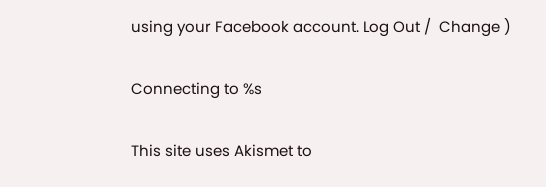using your Facebook account. Log Out /  Change )

Connecting to %s

This site uses Akismet to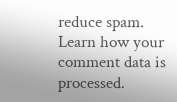reduce spam. Learn how your comment data is processed.